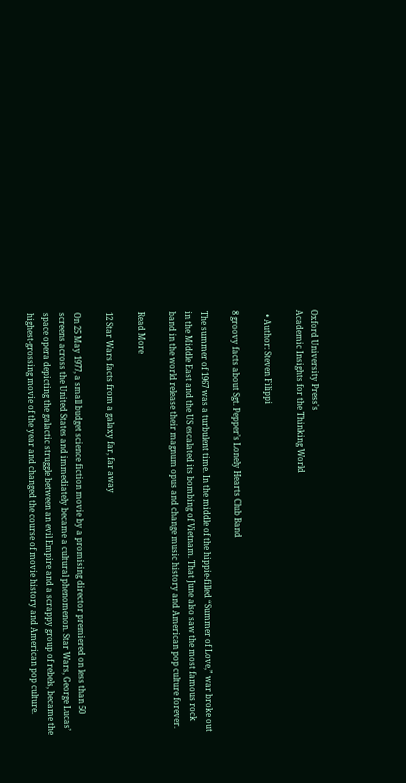Oxford University Press's
Academic Insights for the Thinking World

  • Author: Steven Filippi

8 groovy facts about Sgt. Pepper’s Lonely Hearts Club Band

The summer of 1967 was a turbulent time. In the middle of the hippie-filled “Summer of Love,” war broke out in the Middle East and the US escalated its bombing of Vietnam. That June also saw the most famous rock band in the world release their magnum opus and change music history and American pop culture forever.

Read More

12 Star Wars facts from a galaxy far, far away

On 25 May 1977, a small budget science fiction movie by a promising director premiered on less than 50 screens across the United States and immediately became a cultural phenomenon. Star Wars, George Lucas’ space opera depicting the galactic struggle between an evil Empire and a scrappy group of rebels, became the highest-grossing movie of the year and changed the course of movie history and American pop culture.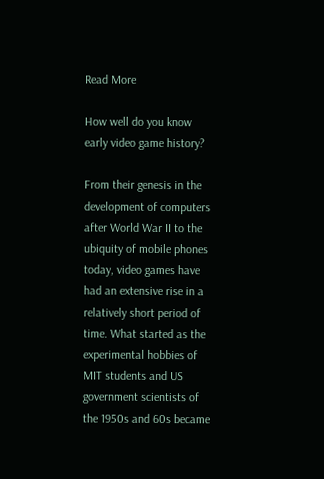Read More

How well do you know early video game history?

From their genesis in the development of computers after World War II to the ubiquity of mobile phones today, video games have had an extensive rise in a relatively short period of time. What started as the experimental hobbies of MIT students and US government scientists of the 1950s and 60s became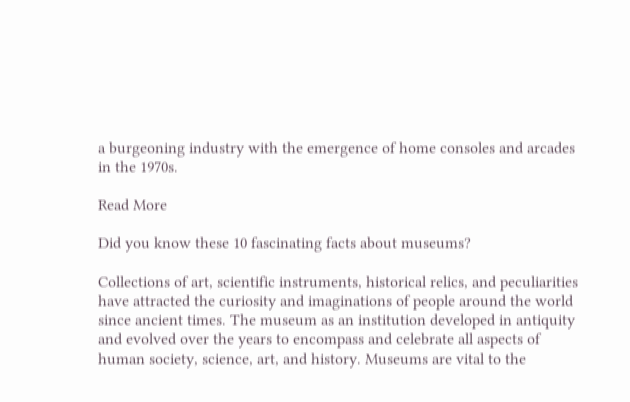a burgeoning industry with the emergence of home consoles and arcades in the 1970s.

Read More

Did you know these 10 fascinating facts about museums?

Collections of art, scientific instruments, historical relics, and peculiarities have attracted the curiosity and imaginations of people around the world since ancient times. The museum as an institution developed in antiquity and evolved over the years to encompass and celebrate all aspects of human society, science, art, and history. Museums are vital to the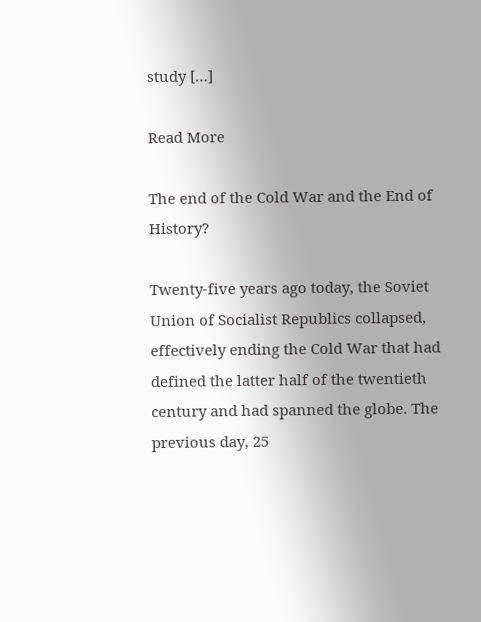study […]

Read More

The end of the Cold War and the End of History?

Twenty-five years ago today, the Soviet Union of Socialist Republics collapsed, effectively ending the Cold War that had defined the latter half of the twentieth century and had spanned the globe. The previous day, 25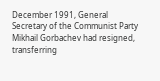December 1991, General Secretary of the Communist Party Mikhail Gorbachev had resigned, transferring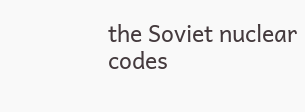the Soviet nuclear codes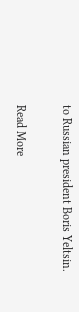to Russian president Boris Yeltsin.

Read More